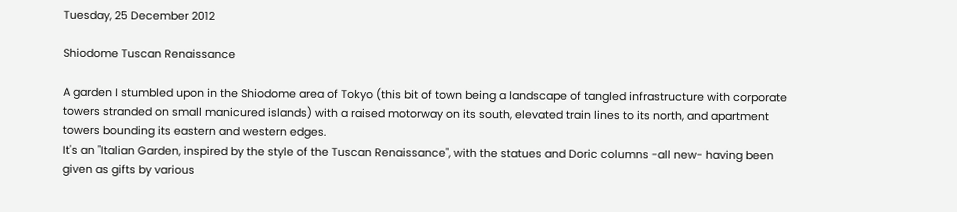Tuesday, 25 December 2012

Shiodome Tuscan Renaissance

A garden I stumbled upon in the Shiodome area of Tokyo (this bit of town being a landscape of tangled infrastructure with corporate towers stranded on small manicured islands) with a raised motorway on its south, elevated train lines to its north, and apartment towers bounding its eastern and western edges.
It's an "Italian Garden, inspired by the style of the Tuscan Renaissance", with the statues and Doric columns -all new- having been given as gifts by various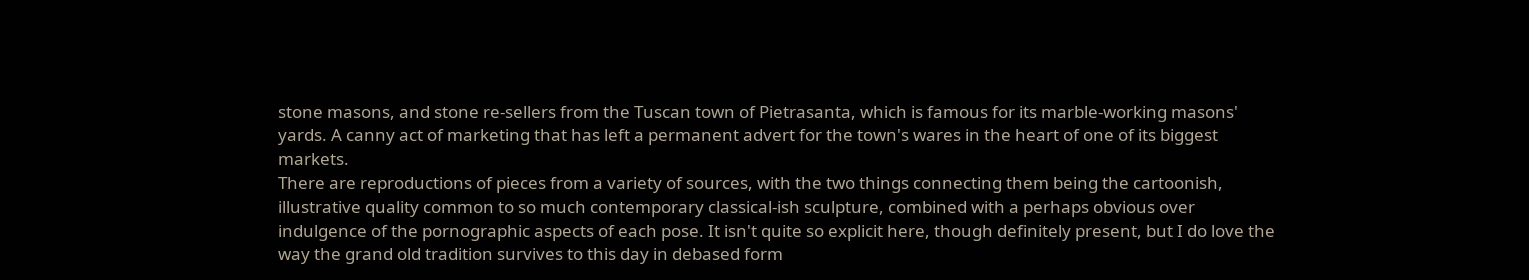stone masons, and stone re-sellers from the Tuscan town of Pietrasanta, which is famous for its marble-working masons' yards. A canny act of marketing that has left a permanent advert for the town's wares in the heart of one of its biggest markets.
There are reproductions of pieces from a variety of sources, with the two things connecting them being the cartoonish, illustrative quality common to so much contemporary classical-ish sculpture, combined with a perhaps obvious over indulgence of the pornographic aspects of each pose. It isn't quite so explicit here, though definitely present, but I do love the way the grand old tradition survives to this day in debased form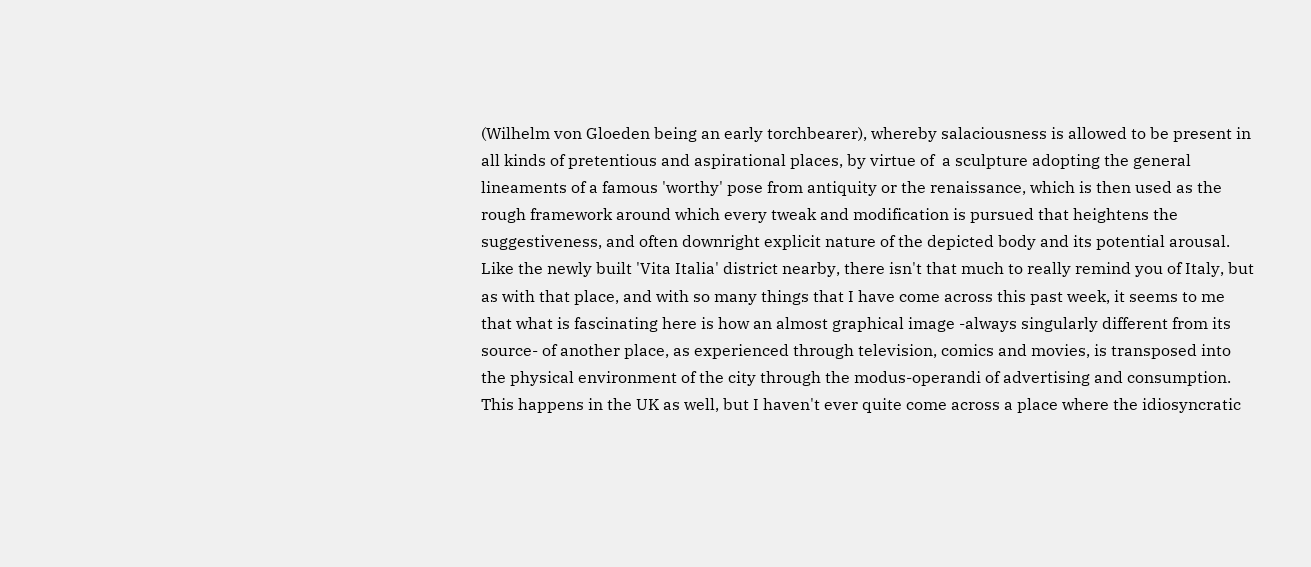(Wilhelm von Gloeden being an early torchbearer), whereby salaciousness is allowed to be present in all kinds of pretentious and aspirational places, by virtue of  a sculpture adopting the general lineaments of a famous 'worthy' pose from antiquity or the renaissance, which is then used as the rough framework around which every tweak and modification is pursued that heightens the suggestiveness, and often downright explicit nature of the depicted body and its potential arousal.
Like the newly built 'Vita Italia' district nearby, there isn't that much to really remind you of Italy, but as with that place, and with so many things that I have come across this past week, it seems to me that what is fascinating here is how an almost graphical image -always singularly different from its source- of another place, as experienced through television, comics and movies, is transposed into the physical environment of the city through the modus-operandi of advertising and consumption. This happens in the UK as well, but I haven't ever quite come across a place where the idiosyncratic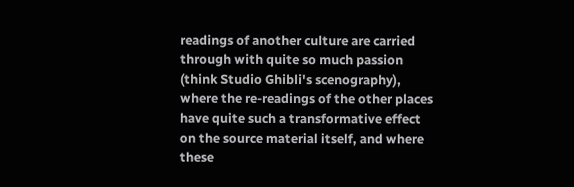readings of another culture are carried through with quite so much passion (think Studio Ghibli's scenography), where the re-readings of the other places have quite such a transformative effect on the source material itself, and where these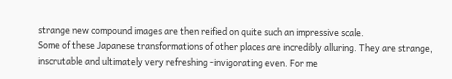strange new compound images are then reified on quite such an impressive scale.
Some of these Japanese transformations of other places are incredibly alluring. They are strange, inscrutable and ultimately very refreshing -invigorating even. For me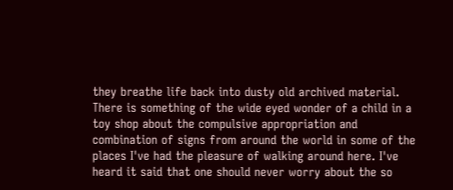they breathe life back into dusty old archived material. There is something of the wide eyed wonder of a child in a toy shop about the compulsive appropriation and combination of signs from around the world in some of the places I've had the pleasure of walking around here. I've heard it said that one should never worry about the so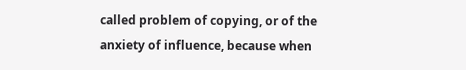called problem of copying, or of the anxiety of influence, because when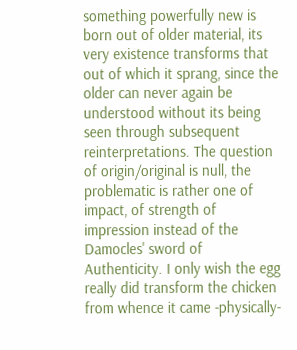something powerfully new is born out of older material, its very existence transforms that out of which it sprang, since the older can never again be understood without its being seen through subsequent reinterpretations. The question of origin/original is null, the problematic is rather one of impact, of strength of impression instead of the Damocles' sword of Authenticity. I only wish the egg really did transform the chicken from whence it came -physically-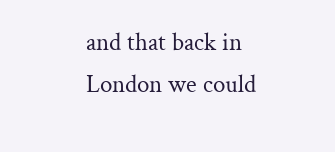and that back in London we could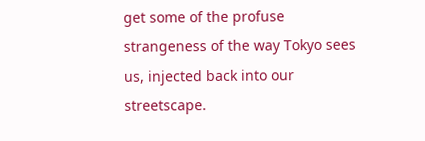get some of the profuse strangeness of the way Tokyo sees us, injected back into our streetscape.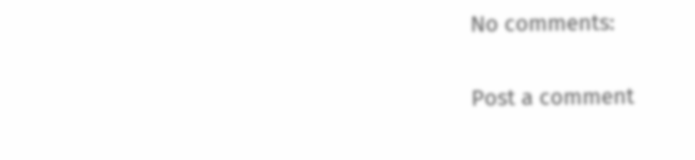No comments:

Post a comment